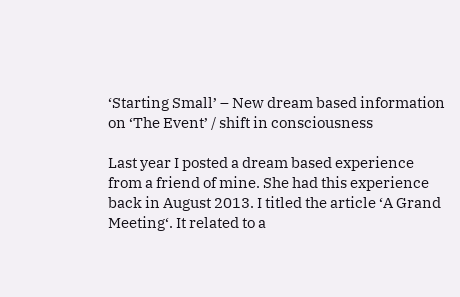‘Starting Small’ – New dream based information on ‘The Event’ / shift in consciousness

Last year I posted a dream based experience from a friend of mine. She had this experience back in August 2013. I titled the article ‘A Grand Meeting‘. It related to a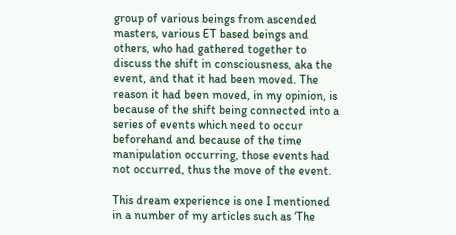group of various beings from ascended masters, various ET based beings and others, who had gathered together to discuss the shift in consciousness, aka the event, and that it had been moved. The reason it had been moved, in my opinion, is because of the shift being connected into a series of events which need to occur beforehand and because of the time manipulation occurring, those events had not occurred, thus the move of the event.

This dream experience is one I mentioned in a number of my articles such as ‘The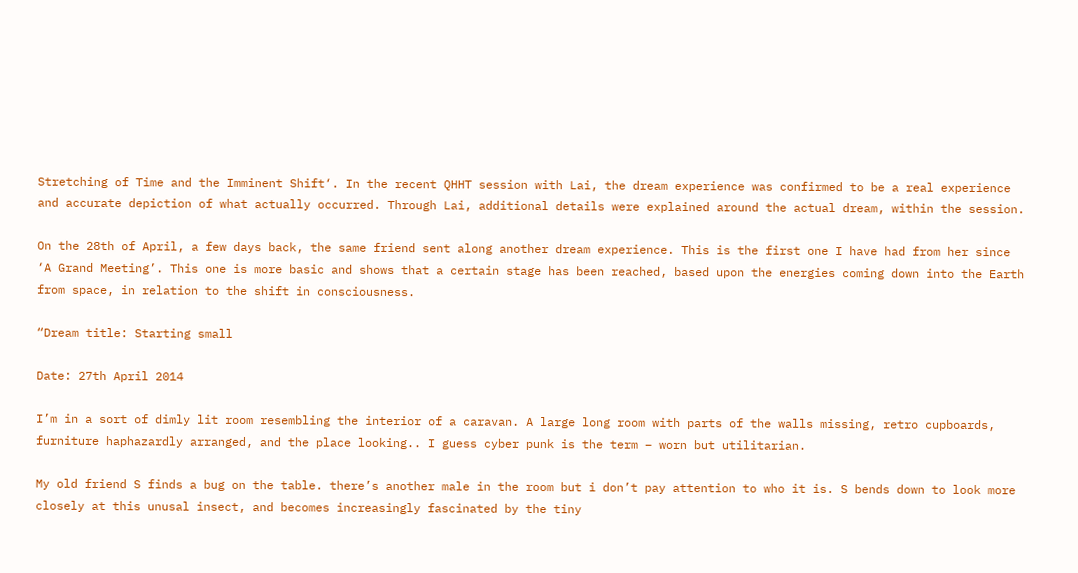Stretching of Time and the Imminent Shift‘. In the recent QHHT session with Lai, the dream experience was confirmed to be a real experience and accurate depiction of what actually occurred. Through Lai, additional details were explained around the actual dream, within the session.

On the 28th of April, a few days back, the same friend sent along another dream experience. This is the first one I have had from her since ‘A Grand Meeting’. This one is more basic and shows that a certain stage has been reached, based upon the energies coming down into the Earth from space, in relation to the shift in consciousness.

“Dream title: Starting small

Date: 27th April 2014

I’m in a sort of dimly lit room resembling the interior of a caravan. A large long room with parts of the walls missing, retro cupboards, furniture haphazardly arranged, and the place looking.. I guess cyber punk is the term – worn but utilitarian.

My old friend S finds a bug on the table. there’s another male in the room but i don’t pay attention to who it is. S bends down to look more closely at this unusal insect, and becomes increasingly fascinated by the tiny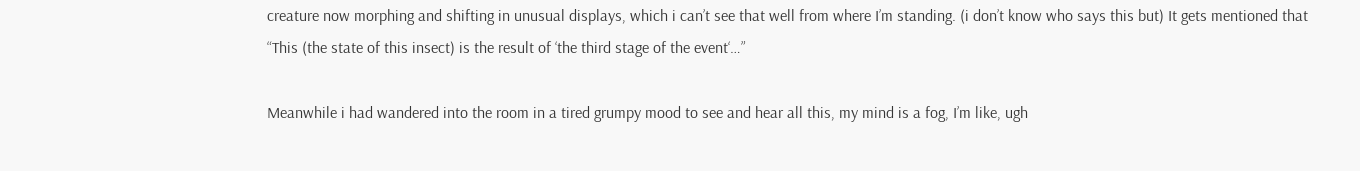creature now morphing and shifting in unusual displays, which i can’t see that well from where I’m standing. (i don’t know who says this but) It gets mentioned that “This (the state of this insect) is the result of ‘the third stage of the event‘…”

Meanwhile i had wandered into the room in a tired grumpy mood to see and hear all this, my mind is a fog, I’m like, ugh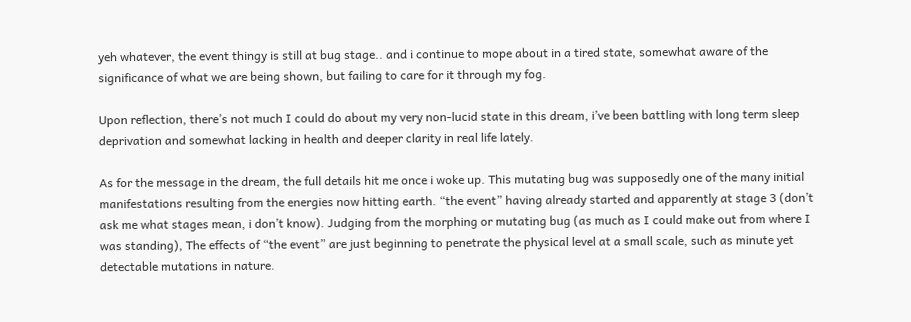yeh whatever, the event thingy is still at bug stage.. and i continue to mope about in a tired state, somewhat aware of the significance of what we are being shown, but failing to care for it through my fog.

Upon reflection, there’s not much I could do about my very non-lucid state in this dream, i’ve been battling with long term sleep deprivation and somewhat lacking in health and deeper clarity in real life lately.

As for the message in the dream, the full details hit me once i woke up. This mutating bug was supposedly one of the many initial manifestations resulting from the energies now hitting earth. “the event” having already started and apparently at stage 3 (don’t ask me what stages mean, i don’t know). Judging from the morphing or mutating bug (as much as I could make out from where I was standing), The effects of “the event” are just beginning to penetrate the physical level at a small scale, such as minute yet detectable mutations in nature.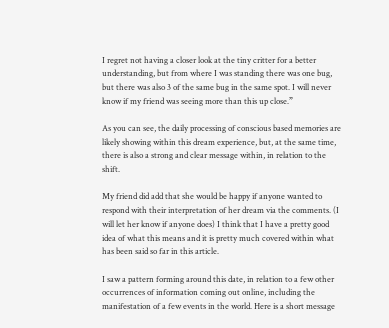I regret not having a closer look at the tiny critter for a better understanding, but from where I was standing there was one bug, but there was also 3 of the same bug in the same spot. I will never know if my friend was seeing more than this up close.”

As you can see, the daily processing of conscious based memories are likely showing within this dream experience, but, at the same time, there is also a strong and clear message within, in relation to the shift.

My friend did add that she would be happy if anyone wanted to respond with their interpretation of her dream via the comments. (I will let her know if anyone does) I think that I have a pretty good idea of what this means and it is pretty much covered within what has been said so far in this article.

I saw a pattern forming around this date, in relation to a few other occurrences of information coming out online, including the manifestation of a few events in the world. Here is a short message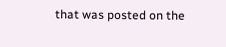that was posted on the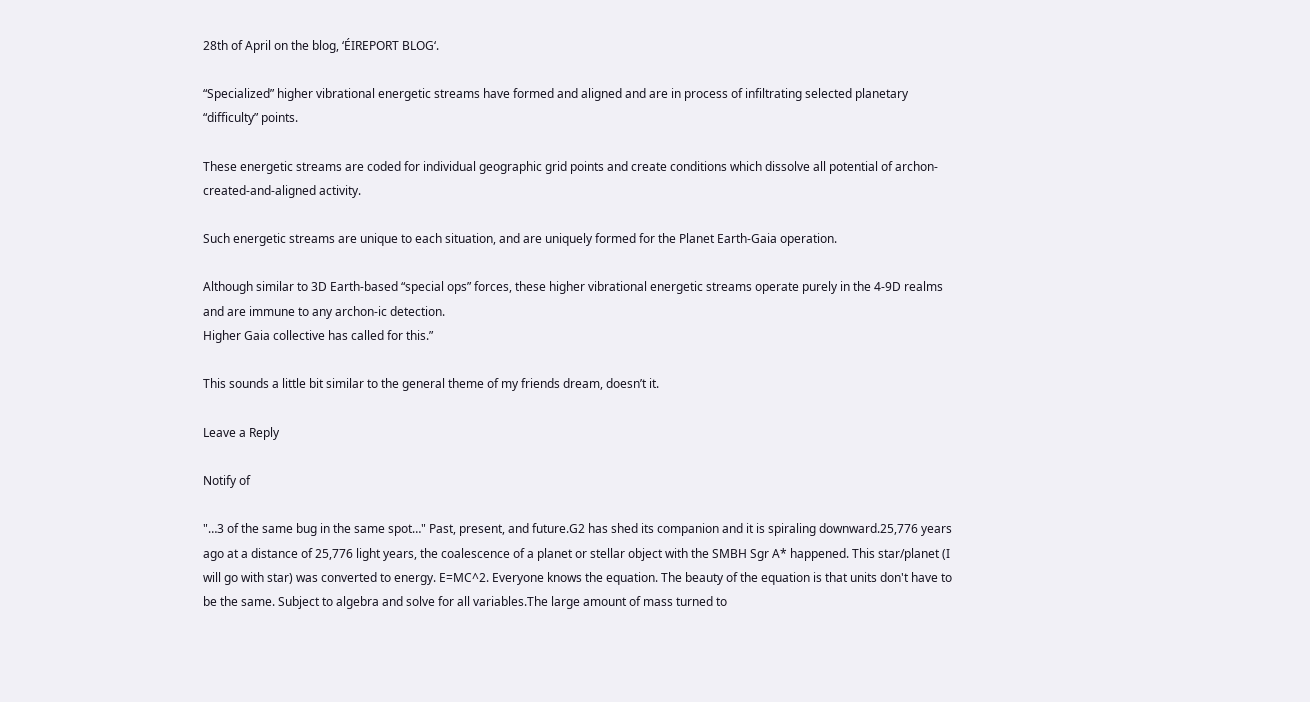28th of April on the blog, ‘ÉIREPORT BLOG‘.

“Specialized” higher vibrational energetic streams have formed and aligned and are in process of infiltrating selected planetary “difficulty” points.

These energetic streams are coded for individual geographic grid points and create conditions which dissolve all potential of archon-created-and-aligned activity.

Such energetic streams are unique to each situation, and are uniquely formed for the Planet Earth-Gaia operation.

Although similar to 3D Earth-based “special ops” forces, these higher vibrational energetic streams operate purely in the 4-9D realms and are immune to any archon-ic detection.
Higher Gaia collective has called for this.”

This sounds a little bit similar to the general theme of my friends dream, doesn’t it.

Leave a Reply

Notify of

"…3 of the same bug in the same spot…" Past, present, and future.G2 has shed its companion and it is spiraling downward.25,776 years ago at a distance of 25,776 light years, the coalescence of a planet or stellar object with the SMBH Sgr A* happened. This star/planet (I will go with star) was converted to energy. E=MC^2. Everyone knows the equation. The beauty of the equation is that units don't have to be the same. Subject to algebra and solve for all variables.The large amount of mass turned to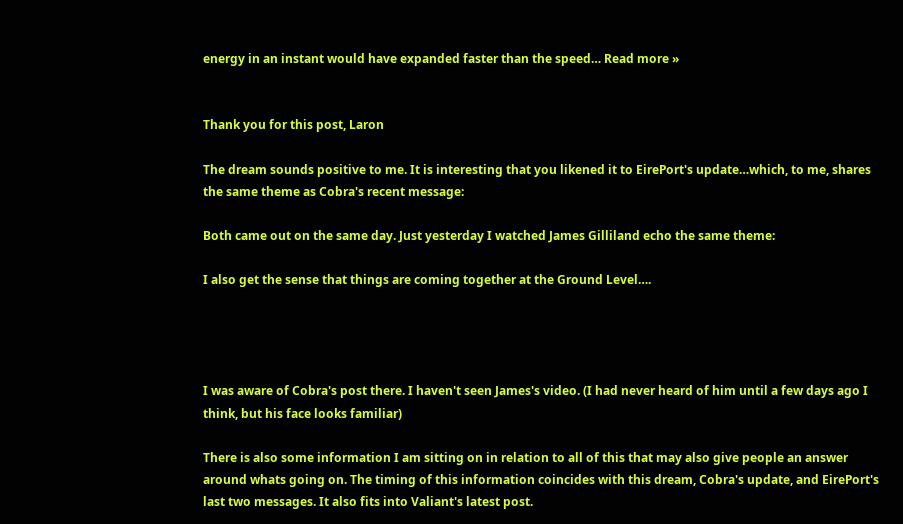energy in an instant would have expanded faster than the speed… Read more »


Thank you for this post, Laron

The dream sounds positive to me. It is interesting that you likened it to EirePort's update…which, to me, shares the same theme as Cobra's recent message:

Both came out on the same day. Just yesterday I watched James Gilliland echo the same theme:

I also get the sense that things are coming together at the Ground Level….




I was aware of Cobra's post there. I haven't seen James's video. (I had never heard of him until a few days ago I think, but his face looks familiar)

There is also some information I am sitting on in relation to all of this that may also give people an answer around whats going on. The timing of this information coincides with this dream, Cobra's update, and EirePort's last two messages. It also fits into Valiant's latest post.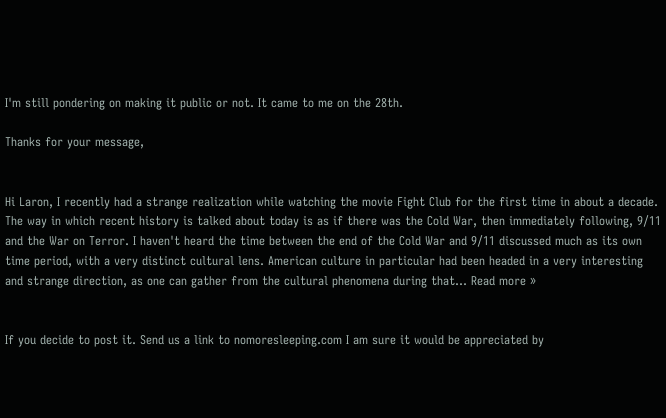I'm still pondering on making it public or not. It came to me on the 28th.

Thanks for your message,


Hi Laron, I recently had a strange realization while watching the movie Fight Club for the first time in about a decade. The way in which recent history is talked about today is as if there was the Cold War, then immediately following, 9/11 and the War on Terror. I haven't heard the time between the end of the Cold War and 9/11 discussed much as its own time period, with a very distinct cultural lens. American culture in particular had been headed in a very interesting and strange direction, as one can gather from the cultural phenomena during that… Read more »


If you decide to post it. Send us a link to nomoresleeping.com I am sure it would be appreciated by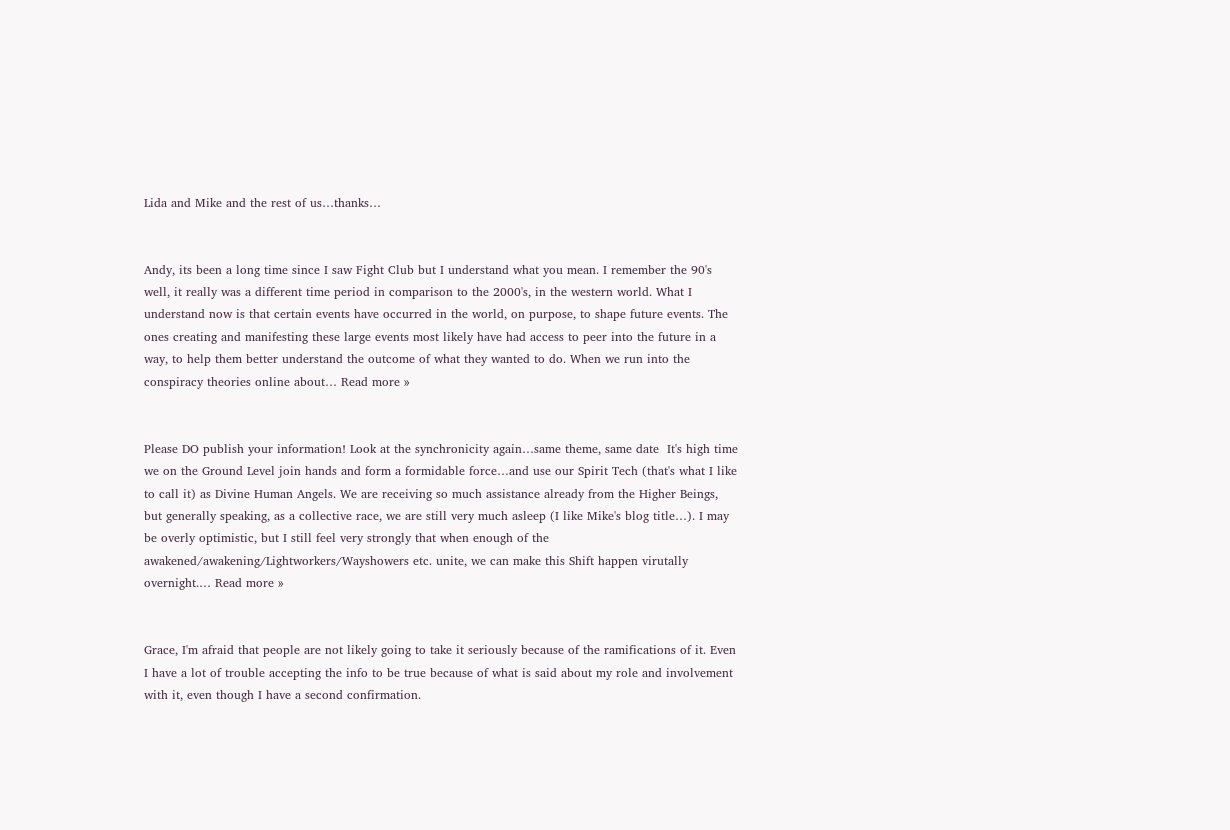Lida and Mike and the rest of us…thanks…


Andy, its been a long time since I saw Fight Club but I understand what you mean. I remember the 90's well, it really was a different time period in comparison to the 2000's, in the western world. What I understand now is that certain events have occurred in the world, on purpose, to shape future events. The ones creating and manifesting these large events most likely have had access to peer into the future in a way, to help them better understand the outcome of what they wanted to do. When we run into the conspiracy theories online about… Read more »


Please DO publish your information! Look at the synchronicity again…same theme, same date  It's high time we on the Ground Level join hands and form a formidable force…and use our Spirit Tech (that's what I like to call it) as Divine Human Angels. We are receiving so much assistance already from the Higher Beings, but generally speaking, as a collective race, we are still very much asleep (I like Mike's blog title…). I may be overly optimistic, but I still feel very strongly that when enough of the awakened/awakening/Lightworkers/Wayshowers etc. unite, we can make this Shift happen virutally overnight.… Read more »


Grace, I'm afraid that people are not likely going to take it seriously because of the ramifications of it. Even I have a lot of trouble accepting the info to be true because of what is said about my role and involvement with it, even though I have a second confirmation.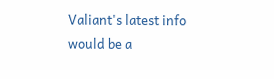Valiant's latest info would be a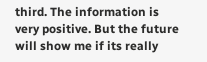third. The information is very positive. But the future will show me if its really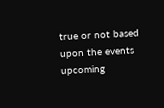true or not based upon the events upcoming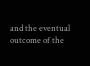and the eventual outcome of the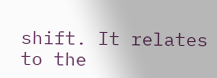shift. It relates to the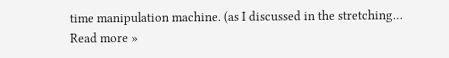time manipulation machine. (as I discussed in the stretching… Read more »